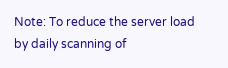Note: To reduce the server load by daily scanning of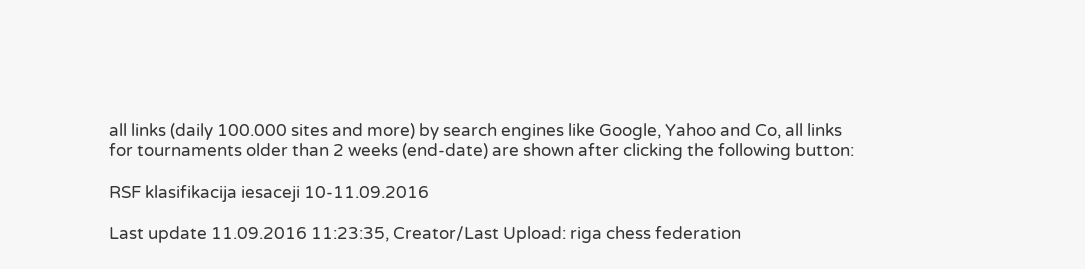all links (daily 100.000 sites and more) by search engines like Google, Yahoo and Co, all links for tournaments older than 2 weeks (end-date) are shown after clicking the following button:

RSF klasifikacija iesaceji 10-11.09.2016

Last update 11.09.2016 11:23:35, Creator/Last Upload: riga chess federation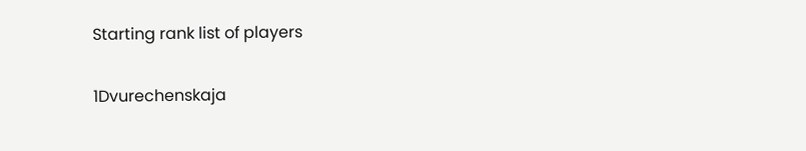Starting rank list of players

1Dvurechenskaja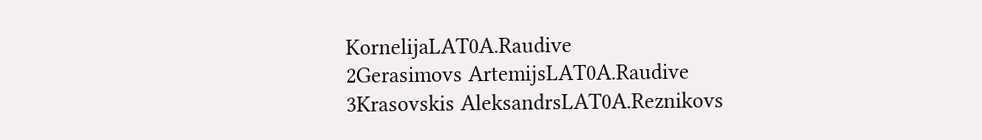KornelijaLAT0A.Raudive
2Gerasimovs ArtemijsLAT0A.Raudive
3Krasovskis AleksandrsLAT0A.Reznikovs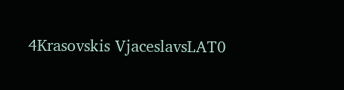4Krasovskis VjaceslavsLAT0